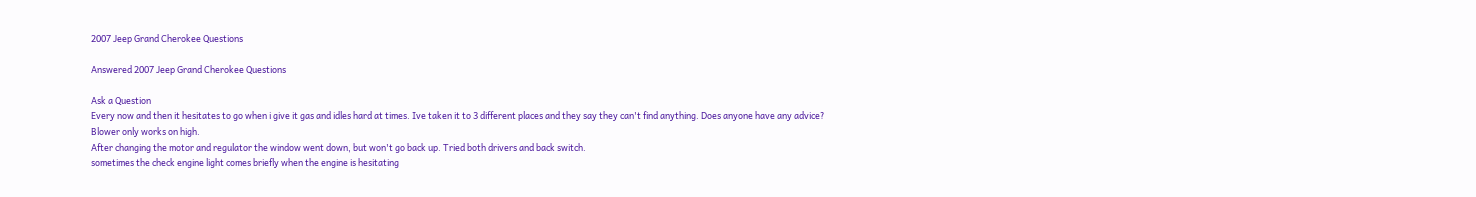2007 Jeep Grand Cherokee Questions

Answered 2007 Jeep Grand Cherokee Questions

Ask a Question
Every now and then it hesitates to go when i give it gas and idles hard at times. Ive taken it to 3 different places and they say they can't find anything. Does anyone have any advice?
Blower only works on high.
After changing the motor and regulator the window went down, but won't go back up. Tried both drivers and back switch.
sometimes the check engine light comes briefly when the engine is hesitating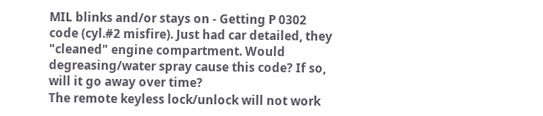MIL blinks and/or stays on - Getting P 0302 code (cyl.#2 misfire). Just had car detailed, they "cleaned" engine compartment. Would degreasing/water spray cause this code? If so, will it go away over time?
The remote keyless lock/unlock will not work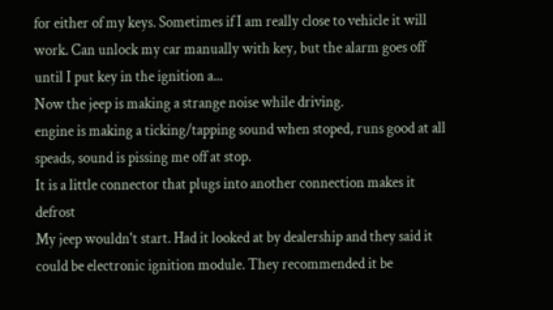for either of my keys. Sometimes if I am really close to vehicle it will work. Can unlock my car manually with key, but the alarm goes off until I put key in the ignition a...
Now the jeep is making a strange noise while driving.
engine is making a ticking/tapping sound when stoped, runs good at all speads, sound is pissing me off at stop.
It is a little connector that plugs into another connection makes it defrost
My jeep wouldn't start. Had it looked at by dealership and they said it could be electronic ignition module. They recommended it be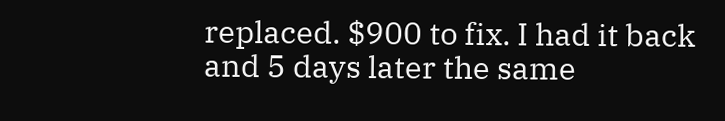replaced. $900 to fix. I had it back and 5 days later the same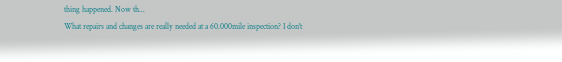thing happened. Now th...
What repairs and changes are really needed at a 60.000mile inspection? I don't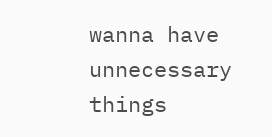wanna have unnecessary things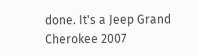done. It's a Jeep Grand Cherokee 2007